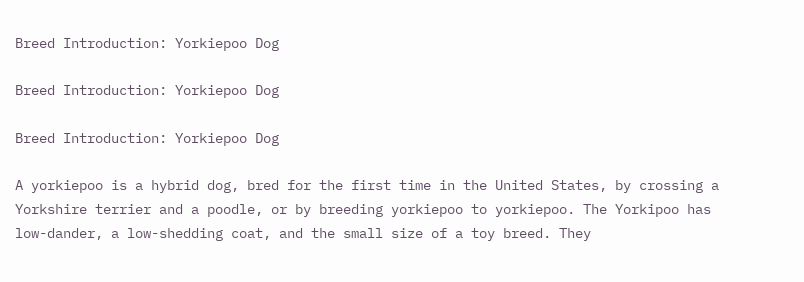Breed Introduction: Yorkiepoo Dog

Breed Introduction: Yorkiepoo Dog

Breed Introduction: Yorkiepoo Dog

A yorkiepoo is a hybrid dog, bred for the first time in the United States, by crossing a Yorkshire terrier and a poodle, or by breeding yorkiepoo to yorkiepoo. The Yorkipoo has low-dander, a low-shedding coat, and the small size of a toy breed. They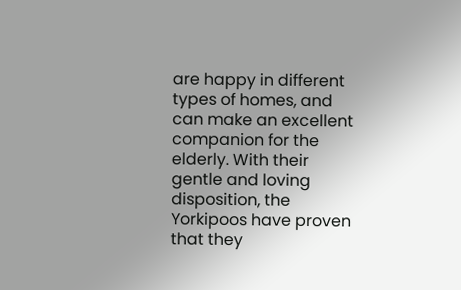are happy in different types of homes, and can make an excellent companion for the elderly. With their gentle and loving disposition, the Yorkipoos have proven that they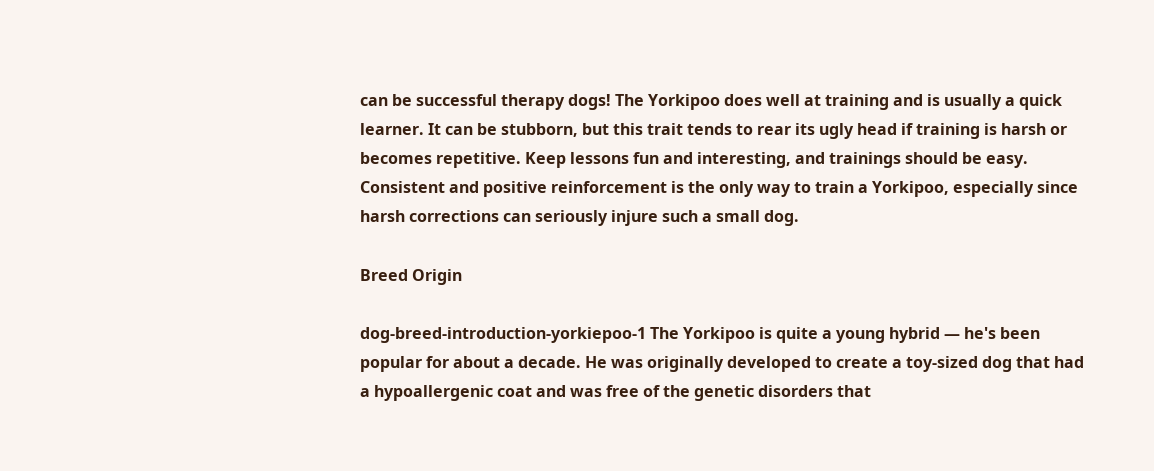can be successful therapy dogs! The Yorkipoo does well at training and is usually a quick learner. It can be stubborn, but this trait tends to rear its ugly head if training is harsh or becomes repetitive. Keep lessons fun and interesting, and trainings should be easy. Consistent and positive reinforcement is the only way to train a Yorkipoo, especially since harsh corrections can seriously injure such a small dog.

Breed Origin

dog-breed-introduction-yorkiepoo-1 The Yorkipoo is quite a young hybrid — he's been popular for about a decade. He was originally developed to create a toy-sized dog that had a hypoallergenic coat and was free of the genetic disorders that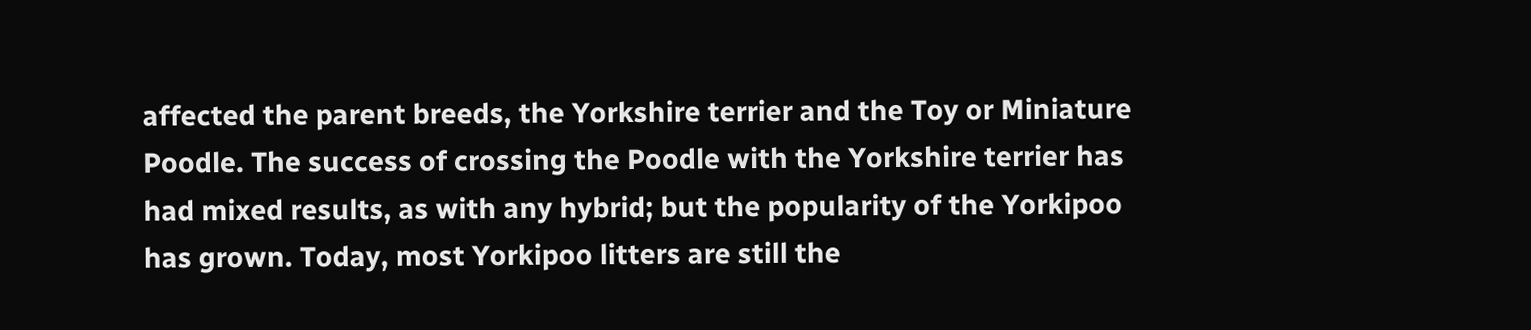affected the parent breeds, the Yorkshire terrier and the Toy or Miniature Poodle. The success of crossing the Poodle with the Yorkshire terrier has had mixed results, as with any hybrid; but the popularity of the Yorkipoo has grown. Today, most Yorkipoo litters are still the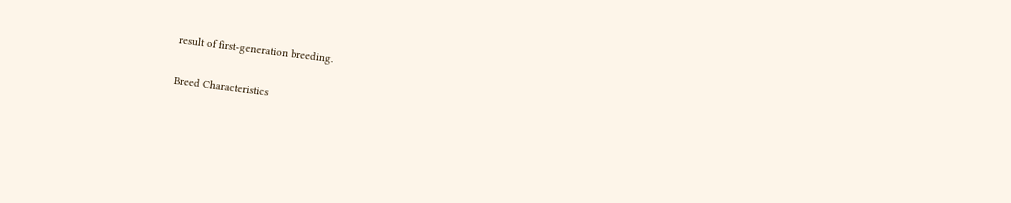result of first-generation breeding.

Breed Characteristics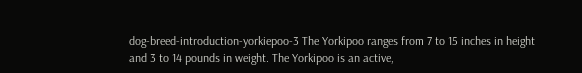dog-breed-introduction-yorkiepoo-3 The Yorkipoo ranges from 7 to 15 inches in height and 3 to 14 pounds in weight. The Yorkipoo is an active,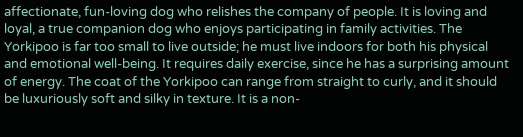affectionate, fun-loving dog who relishes the company of people. It is loving and loyal, a true companion dog who enjoys participating in family activities. The Yorkipoo is far too small to live outside; he must live indoors for both his physical and emotional well-being. It requires daily exercise, since he has a surprising amount of energy. The coat of the Yorkipoo can range from straight to curly, and it should be luxuriously soft and silky in texture. It is a non-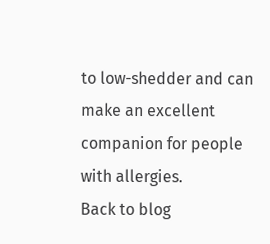to low-shedder and can make an excellent companion for people with allergies.
Back to blog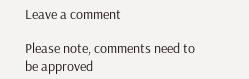Leave a comment

Please note, comments need to be approved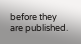before they are published.